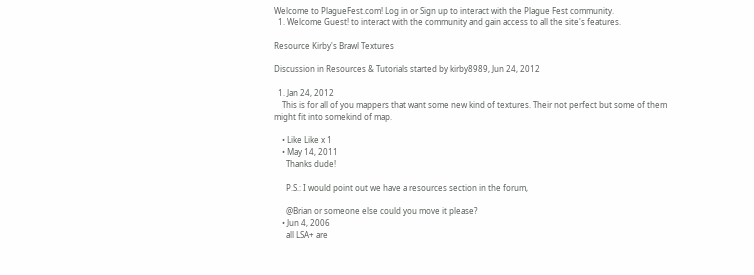Welcome to PlagueFest.com! Log in or Sign up to interact with the Plague Fest community.
  1. Welcome Guest! to interact with the community and gain access to all the site's features.

Resource Kirby's Brawl Textures

Discussion in Resources & Tutorials started by kirby8989, Jun 24, 2012

  1. Jan 24, 2012
    This is for all of you mappers that want some new kind of textures. Their not perfect but some of them might fit into somekind of map.

    • Like Like x 1
    • May 14, 2011
      Thanks dude!

      P.S.: I would point out we have a resources section in the forum,

      @Brian or someone else could you move it please?
    • Jun 4, 2006
      all LSA+ are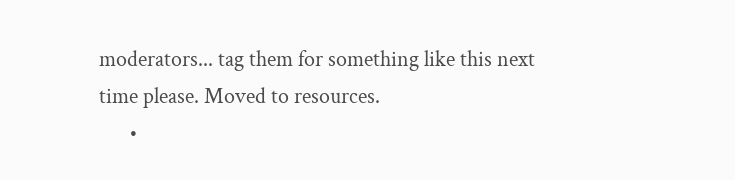moderators... tag them for something like this next time please. Moved to resources.
      •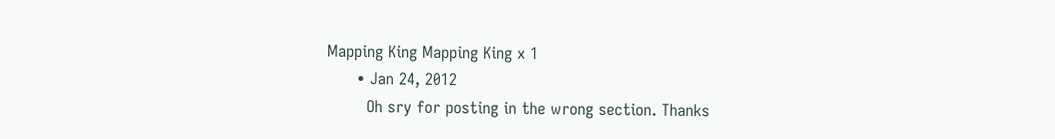Mapping King Mapping King x 1
      • Jan 24, 2012
        Oh sry for posting in the wrong section. Thanks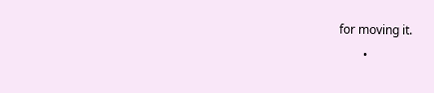for moving it.
        •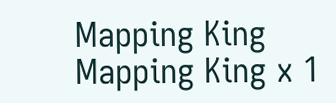Mapping King Mapping King x 1